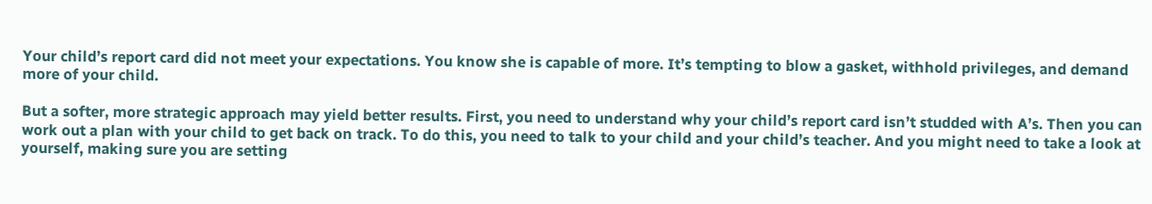Your child’s report card did not meet your expectations. You know she is capable of more. It’s tempting to blow a gasket, withhold privileges, and demand more of your child.

But a softer, more strategic approach may yield better results. First, you need to understand why your child’s report card isn’t studded with A’s. Then you can work out a plan with your child to get back on track. To do this, you need to talk to your child and your child’s teacher. And you might need to take a look at yourself, making sure you are setting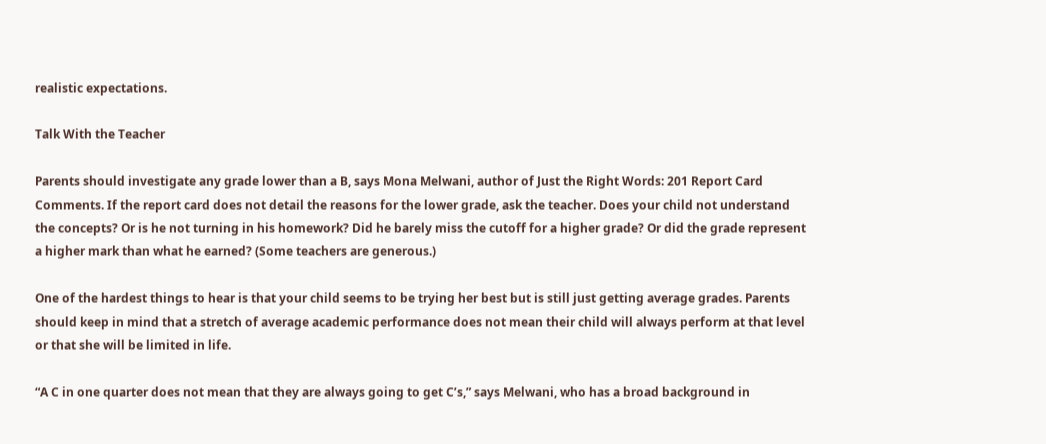realistic expectations.

Talk With the Teacher

Parents should investigate any grade lower than a B, says Mona Melwani, author of Just the Right Words: 201 Report Card Comments. If the report card does not detail the reasons for the lower grade, ask the teacher. Does your child not understand the concepts? Or is he not turning in his homework? Did he barely miss the cutoff for a higher grade? Or did the grade represent a higher mark than what he earned? (Some teachers are generous.)

One of the hardest things to hear is that your child seems to be trying her best but is still just getting average grades. Parents should keep in mind that a stretch of average academic performance does not mean their child will always perform at that level or that she will be limited in life.

“A C in one quarter does not mean that they are always going to get C’s,” says Melwani, who has a broad background in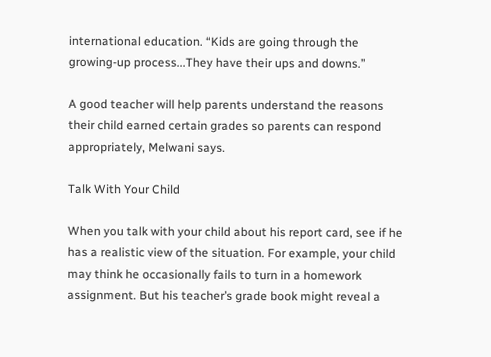international education. “Kids are going through the growing-up process...They have their ups and downs.”

A good teacher will help parents understand the reasons their child earned certain grades so parents can respond appropriately, Melwani says.

Talk With Your Child

When you talk with your child about his report card, see if he has a realistic view of the situation. For example, your child may think he occasionally fails to turn in a homework assignment. But his teacher’s grade book might reveal a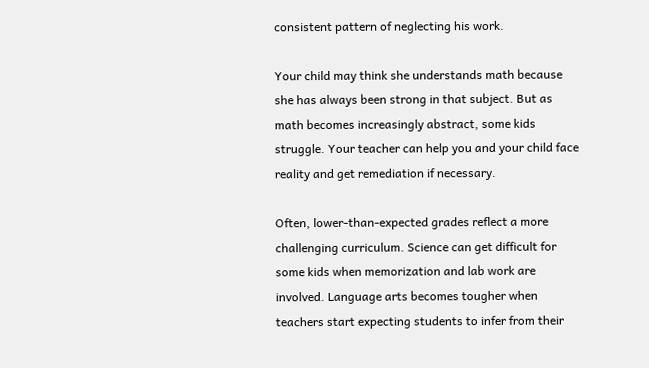consistent pattern of neglecting his work.

Your child may think she understands math because she has always been strong in that subject. But as math becomes increasingly abstract, some kids struggle. Your teacher can help you and your child face reality and get remediation if necessary.

Often, lower-than-expected grades reflect a more challenging curriculum. Science can get difficult for some kids when memorization and lab work are involved. Language arts becomes tougher when teachers start expecting students to infer from their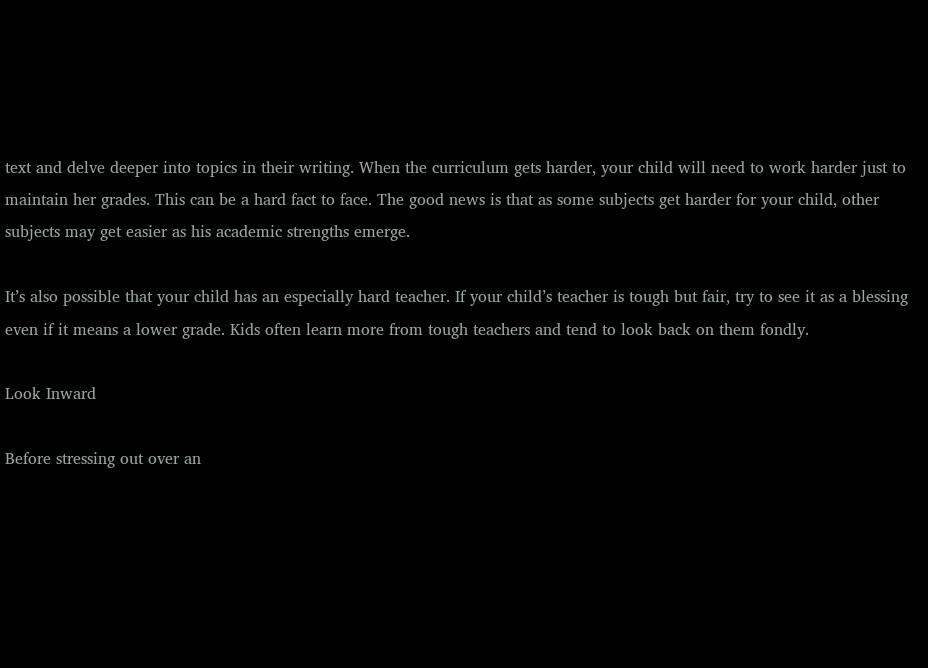text and delve deeper into topics in their writing. When the curriculum gets harder, your child will need to work harder just to maintain her grades. This can be a hard fact to face. The good news is that as some subjects get harder for your child, other subjects may get easier as his academic strengths emerge.

It’s also possible that your child has an especially hard teacher. If your child’s teacher is tough but fair, try to see it as a blessing even if it means a lower grade. Kids often learn more from tough teachers and tend to look back on them fondly.

Look Inward

Before stressing out over an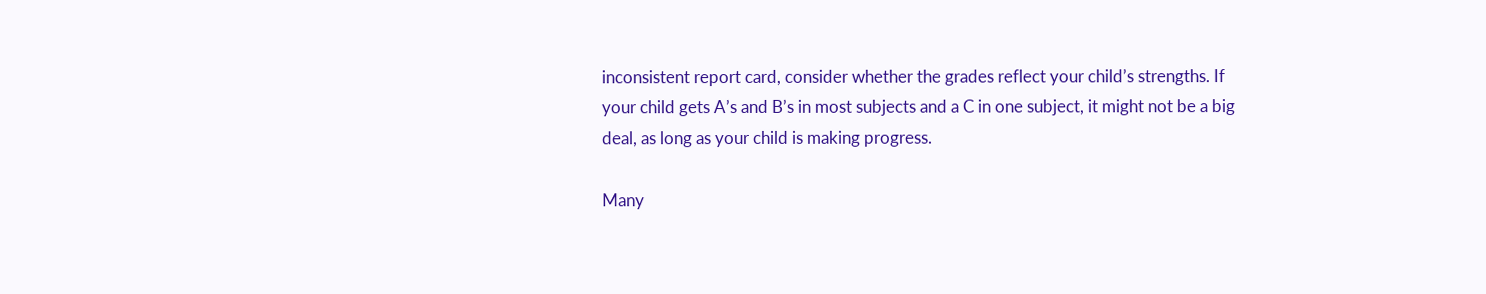inconsistent report card, consider whether the grades reflect your child’s strengths. If your child gets A’s and B’s in most subjects and a C in one subject, it might not be a big deal, as long as your child is making progress.

Many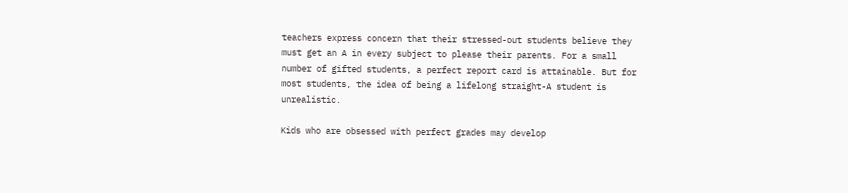teachers express concern that their stressed-out students believe they must get an A in every subject to please their parents. For a small number of gifted students, a perfect report card is attainable. But for most students, the idea of being a lifelong straight-A student is unrealistic.

Kids who are obsessed with perfect grades may develop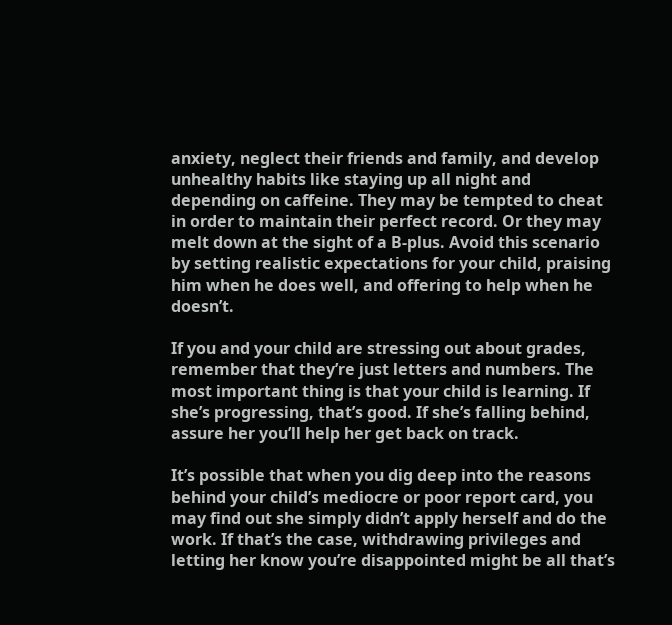anxiety, neglect their friends and family, and develop unhealthy habits like staying up all night and depending on caffeine. They may be tempted to cheat in order to maintain their perfect record. Or they may melt down at the sight of a B-plus. Avoid this scenario by setting realistic expectations for your child, praising him when he does well, and offering to help when he doesn’t.

If you and your child are stressing out about grades, remember that they’re just letters and numbers. The most important thing is that your child is learning. If she’s progressing, that’s good. If she’s falling behind, assure her you’ll help her get back on track.

It’s possible that when you dig deep into the reasons behind your child’s mediocre or poor report card, you may find out she simply didn’t apply herself and do the work. If that’s the case, withdrawing privileges and letting her know you’re disappointed might be all that’s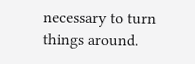necessary to turn things around.